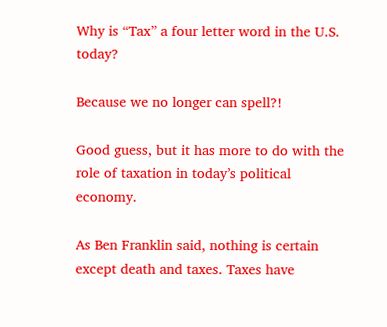Why is “Tax” a four letter word in the U.S. today?

Because we no longer can spell?!

Good guess, but it has more to do with the role of taxation in today’s political economy.

As Ben Franklin said, nothing is certain except death and taxes. Taxes have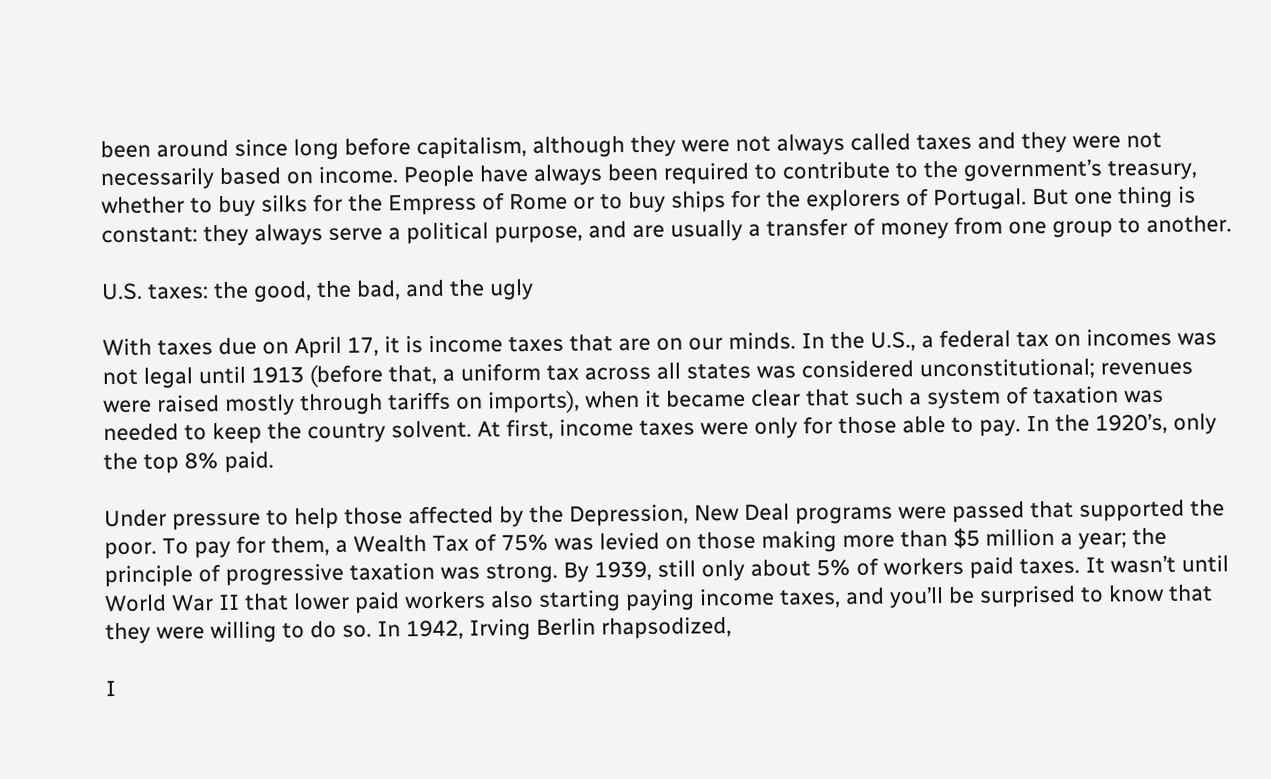been around since long before capitalism, although they were not always called taxes and they were not necessarily based on income. People have always been required to contribute to the government’s treasury, whether to buy silks for the Empress of Rome or to buy ships for the explorers of Portugal. But one thing is constant: they always serve a political purpose, and are usually a transfer of money from one group to another.

U.S. taxes: the good, the bad, and the ugly

With taxes due on April 17, it is income taxes that are on our minds. In the U.S., a federal tax on incomes was not legal until 1913 (before that, a uniform tax across all states was considered unconstitutional; revenues were raised mostly through tariffs on imports), when it became clear that such a system of taxation was needed to keep the country solvent. At first, income taxes were only for those able to pay. In the 1920’s, only the top 8% paid.

Under pressure to help those affected by the Depression, New Deal programs were passed that supported the poor. To pay for them, a Wealth Tax of 75% was levied on those making more than $5 million a year; the principle of progressive taxation was strong. By 1939, still only about 5% of workers paid taxes. It wasn’t until World War II that lower paid workers also starting paying income taxes, and you’ll be surprised to know that they were willing to do so. In 1942, Irving Berlin rhapsodized,

I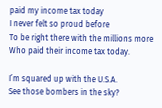paid my income tax today
I never felt so proud before
To be right there with the millions more
Who paid their income tax today.

I’m squared up with the U.S.A.
See those bombers in the sky?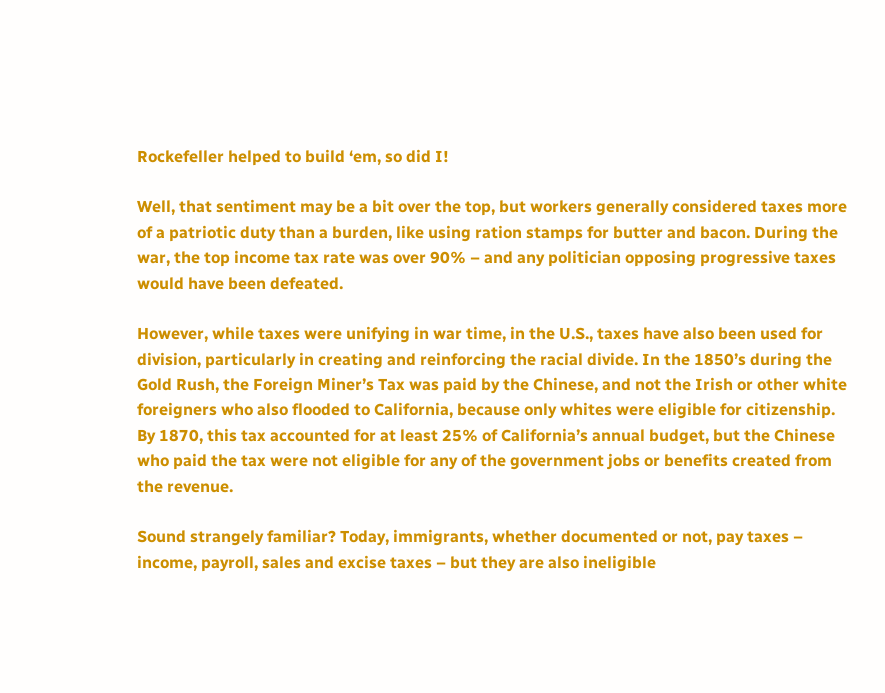Rockefeller helped to build ‘em, so did I!

Well, that sentiment may be a bit over the top, but workers generally considered taxes more of a patriotic duty than a burden, like using ration stamps for butter and bacon. During the war, the top income tax rate was over 90% – and any politician opposing progressive taxes would have been defeated.

However, while taxes were unifying in war time, in the U.S., taxes have also been used for division, particularly in creating and reinforcing the racial divide. In the 1850’s during the Gold Rush, the Foreign Miner’s Tax was paid by the Chinese, and not the Irish or other white foreigners who also flooded to California, because only whites were eligible for citizenship. By 1870, this tax accounted for at least 25% of California’s annual budget, but the Chinese who paid the tax were not eligible for any of the government jobs or benefits created from the revenue.

Sound strangely familiar? Today, immigrants, whether documented or not, pay taxes – income, payroll, sales and excise taxes – but they are also ineligible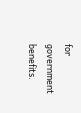for government benefits.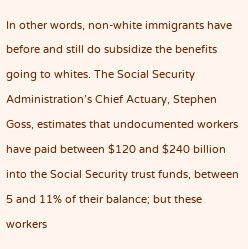In other words, non-white immigrants have before and still do subsidize the benefits going to whites. The Social Security Administration’s Chief Actuary, Stephen Goss, estimates that undocumented workers have paid between $120 and $240 billion into the Social Security trust funds, between 5 and 11% of their balance; but these workers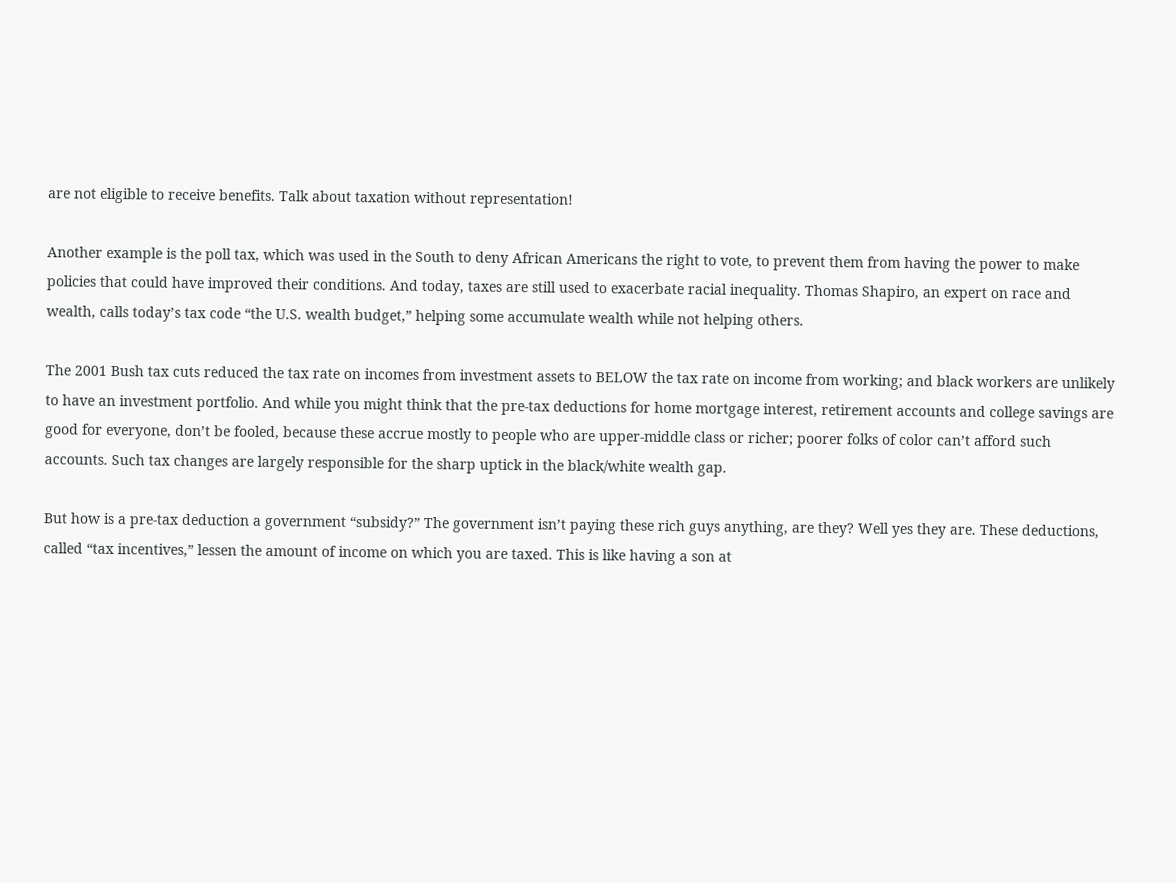are not eligible to receive benefits. Talk about taxation without representation!

Another example is the poll tax, which was used in the South to deny African Americans the right to vote, to prevent them from having the power to make policies that could have improved their conditions. And today, taxes are still used to exacerbate racial inequality. Thomas Shapiro, an expert on race and wealth, calls today’s tax code “the U.S. wealth budget,” helping some accumulate wealth while not helping others.

The 2001 Bush tax cuts reduced the tax rate on incomes from investment assets to BELOW the tax rate on income from working; and black workers are unlikely to have an investment portfolio. And while you might think that the pre-tax deductions for home mortgage interest, retirement accounts and college savings are good for everyone, don’t be fooled, because these accrue mostly to people who are upper-middle class or richer; poorer folks of color can’t afford such accounts. Such tax changes are largely responsible for the sharp uptick in the black/white wealth gap.

But how is a pre-tax deduction a government “subsidy?” The government isn’t paying these rich guys anything, are they? Well yes they are. These deductions, called “tax incentives,” lessen the amount of income on which you are taxed. This is like having a son at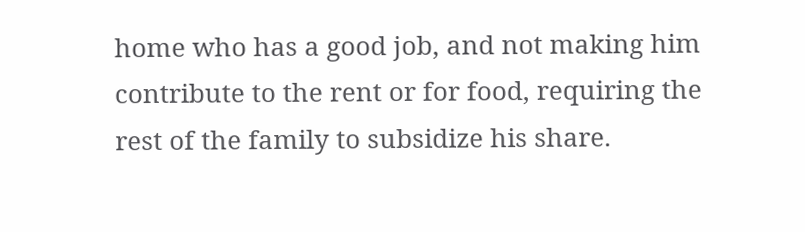home who has a good job, and not making him contribute to the rent or for food, requiring the rest of the family to subsidize his share.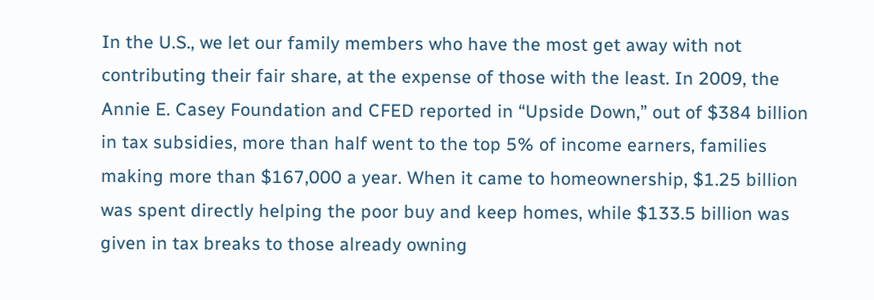In the U.S., we let our family members who have the most get away with not contributing their fair share, at the expense of those with the least. In 2009, the Annie E. Casey Foundation and CFED reported in “Upside Down,” out of $384 billion in tax subsidies, more than half went to the top 5% of income earners, families making more than $167,000 a year. When it came to homeownership, $1.25 billion was spent directly helping the poor buy and keep homes, while $133.5 billion was given in tax breaks to those already owning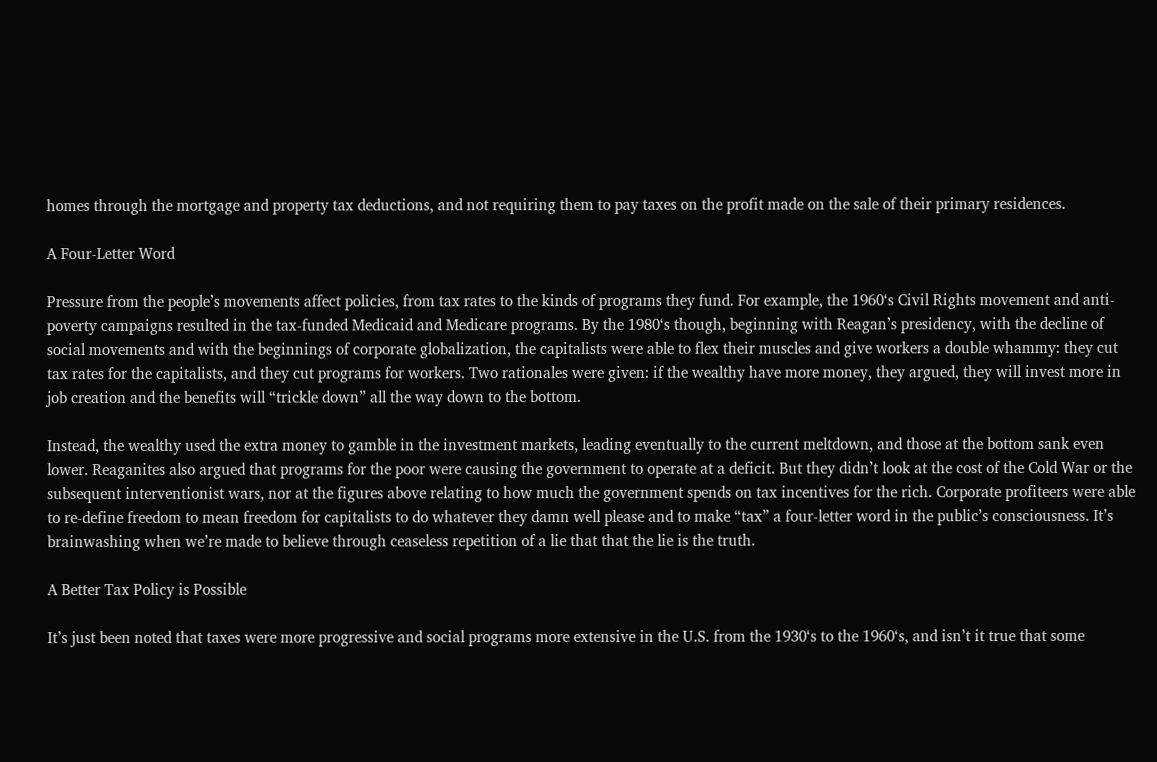homes through the mortgage and property tax deductions, and not requiring them to pay taxes on the profit made on the sale of their primary residences.

A Four-Letter Word

Pressure from the people’s movements affect policies, from tax rates to the kinds of programs they fund. For example, the 1960‘s Civil Rights movement and anti-poverty campaigns resulted in the tax-funded Medicaid and Medicare programs. By the 1980‘s though, beginning with Reagan’s presidency, with the decline of social movements and with the beginnings of corporate globalization, the capitalists were able to flex their muscles and give workers a double whammy: they cut tax rates for the capitalists, and they cut programs for workers. Two rationales were given: if the wealthy have more money, they argued, they will invest more in job creation and the benefits will “trickle down” all the way down to the bottom.

Instead, the wealthy used the extra money to gamble in the investment markets, leading eventually to the current meltdown, and those at the bottom sank even lower. Reaganites also argued that programs for the poor were causing the government to operate at a deficit. But they didn’t look at the cost of the Cold War or the subsequent interventionist wars, nor at the figures above relating to how much the government spends on tax incentives for the rich. Corporate profiteers were able to re-define freedom to mean freedom for capitalists to do whatever they damn well please and to make “tax” a four-letter word in the public’s consciousness. It’s brainwashing when we’re made to believe through ceaseless repetition of a lie that that the lie is the truth.

A Better Tax Policy is Possible

It’s just been noted that taxes were more progressive and social programs more extensive in the U.S. from the 1930‘s to the 1960‘s, and isn’t it true that some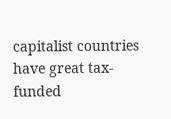capitalist countries have great tax-funded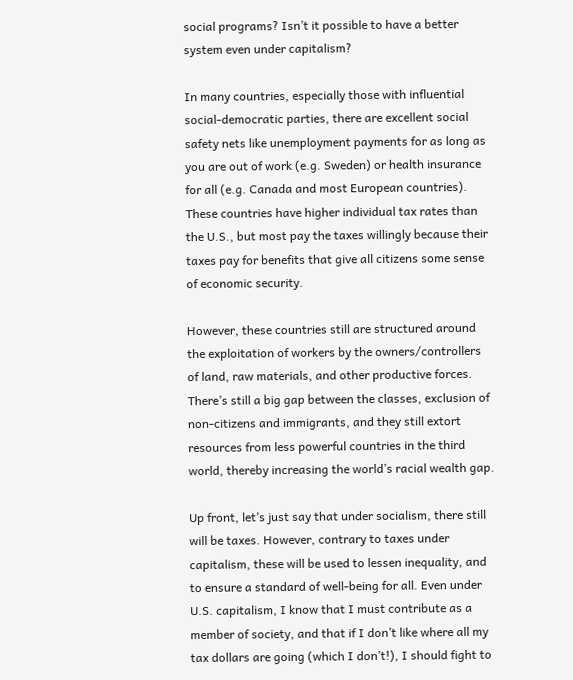social programs? Isn’t it possible to have a better system even under capitalism?

In many countries, especially those with influential social-democratic parties, there are excellent social safety nets like unemployment payments for as long as you are out of work (e.g. Sweden) or health insurance for all (e.g. Canada and most European countries). These countries have higher individual tax rates than the U.S., but most pay the taxes willingly because their taxes pay for benefits that give all citizens some sense of economic security.

However, these countries still are structured around the exploitation of workers by the owners/controllers of land, raw materials, and other productive forces. There’s still a big gap between the classes, exclusion of non-citizens and immigrants, and they still extort resources from less powerful countries in the third world, thereby increasing the world’s racial wealth gap.

Up front, let’s just say that under socialism, there still will be taxes. However, contrary to taxes under capitalism, these will be used to lessen inequality, and to ensure a standard of well-being for all. Even under U.S. capitalism, I know that I must contribute as a member of society, and that if I don’t like where all my tax dollars are going (which I don’t!), I should fight to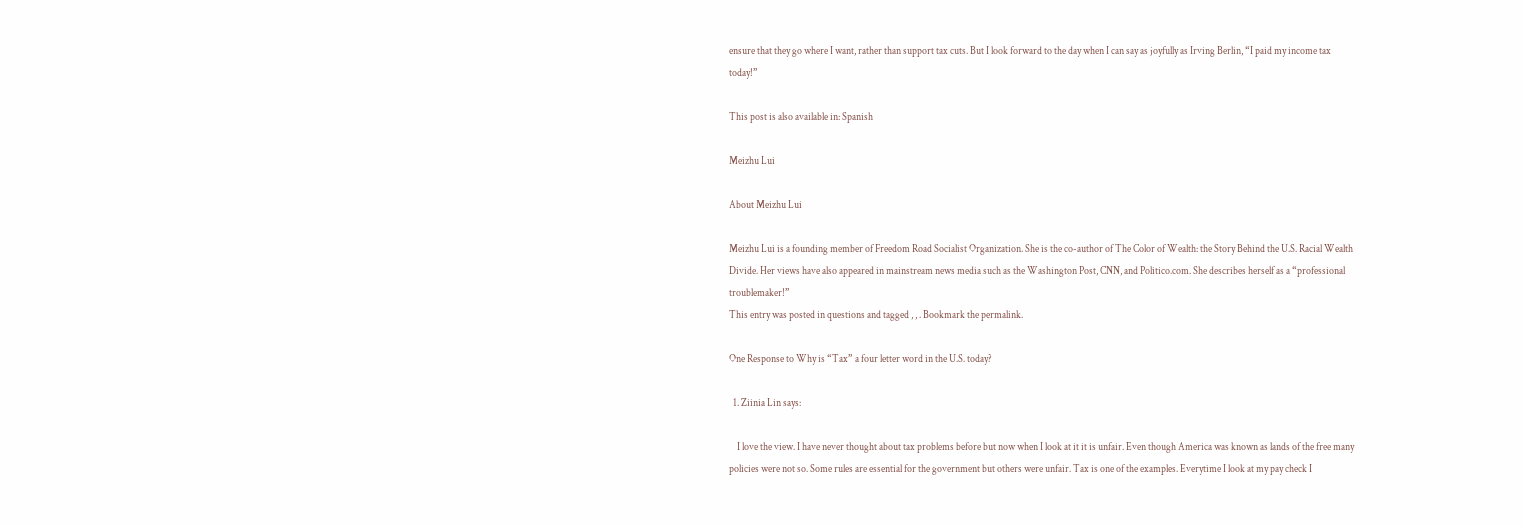ensure that they go where I want, rather than support tax cuts. But I look forward to the day when I can say as joyfully as Irving Berlin, “I paid my income tax today!”

This post is also available in: Spanish

Meizhu Lui

About Meizhu Lui

Meizhu Lui is a founding member of Freedom Road Socialist Organization. She is the co-author of The Color of Wealth: the Story Behind the U.S. Racial Wealth Divide. Her views have also appeared in mainstream news media such as the Washington Post, CNN, and Politico.com. She describes herself as a “professional troublemaker!”
This entry was posted in questions and tagged , , . Bookmark the permalink.

One Response to Why is “Tax” a four letter word in the U.S. today?

  1. Ziinia Lin says:

    I love the view. I have never thought about tax problems before but now when I look at it it is unfair. Even though America was known as lands of the free many policies were not so. Some rules are essential for the government but others were unfair. Tax is one of the examples. Everytime I look at my pay check I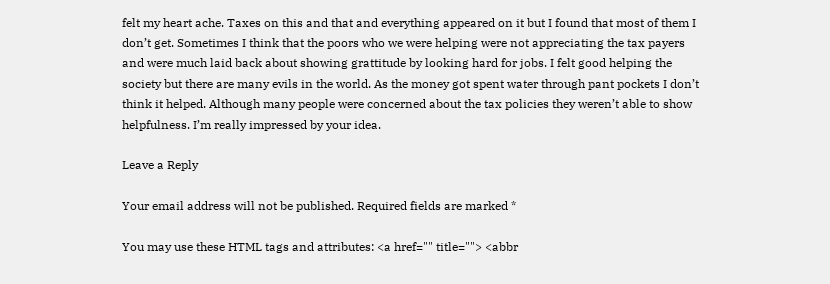felt my heart ache. Taxes on this and that and everything appeared on it but I found that most of them I don’t get. Sometimes I think that the poors who we were helping were not appreciating the tax payers and were much laid back about showing grattitude by looking hard for jobs. I felt good helping the society but there are many evils in the world. As the money got spent water through pant pockets I don’t think it helped. Although many people were concerned about the tax policies they weren’t able to show helpfulness. I’m really impressed by your idea.

Leave a Reply

Your email address will not be published. Required fields are marked *

You may use these HTML tags and attributes: <a href="" title=""> <abbr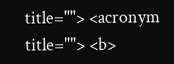title=""> <acronym title=""> <b>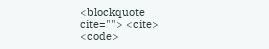<blockquote cite=""> <cite> <code>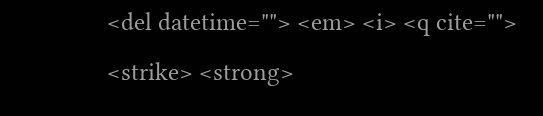<del datetime=""> <em> <i> <q cite=""> <strike> <strong>